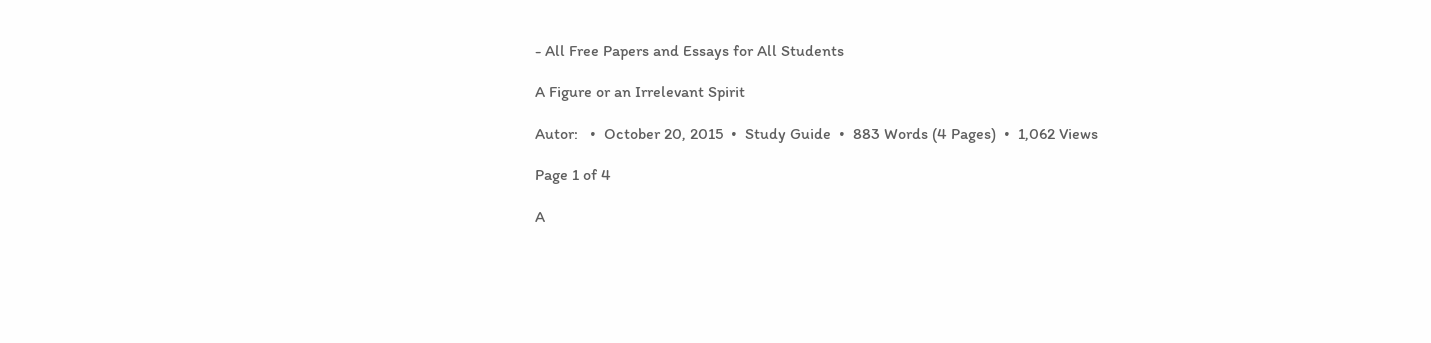- All Free Papers and Essays for All Students

A Figure or an Irrelevant Spirit

Autor:   •  October 20, 2015  •  Study Guide  •  883 Words (4 Pages)  •  1,062 Views

Page 1 of 4

A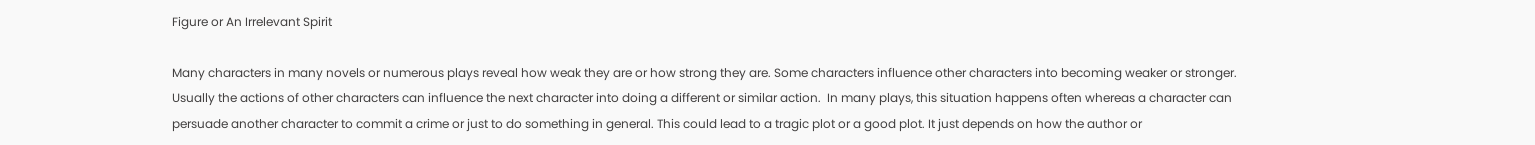Figure or An Irrelevant Spirit

Many characters in many novels or numerous plays reveal how weak they are or how strong they are. Some characters influence other characters into becoming weaker or stronger. Usually the actions of other characters can influence the next character into doing a different or similar action.  In many plays, this situation happens often whereas a character can persuade another character to commit a crime or just to do something in general. This could lead to a tragic plot or a good plot. It just depends on how the author or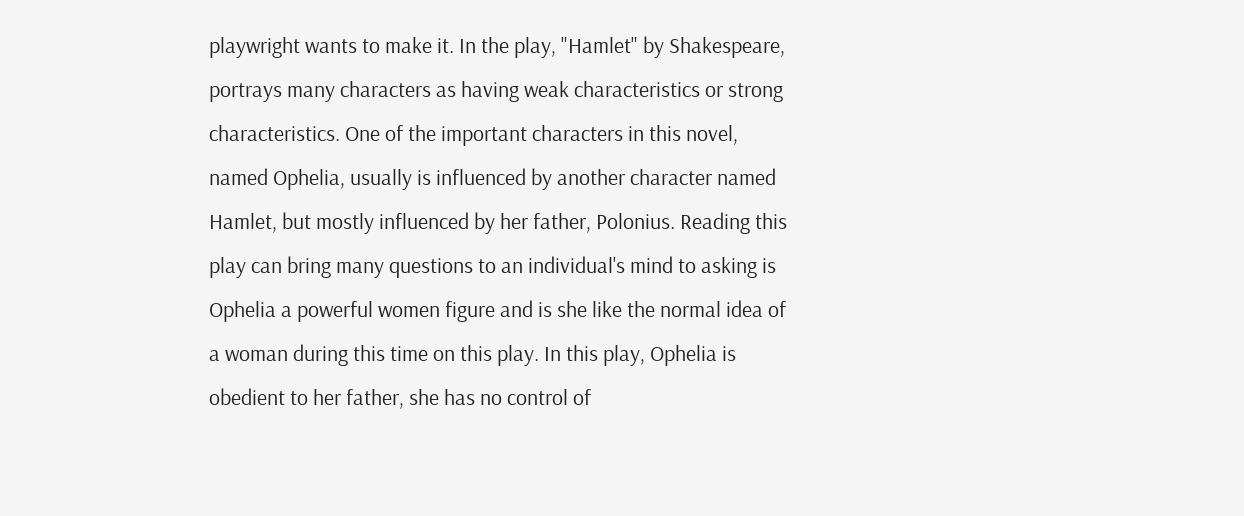playwright wants to make it. In the play, "Hamlet" by Shakespeare, portrays many characters as having weak characteristics or strong characteristics. One of the important characters in this novel, named Ophelia, usually is influenced by another character named Hamlet, but mostly influenced by her father, Polonius. Reading this play can bring many questions to an individual's mind to asking is Ophelia a powerful women figure and is she like the normal idea of a woman during this time on this play. In this play, Ophelia is obedient to her father, she has no control of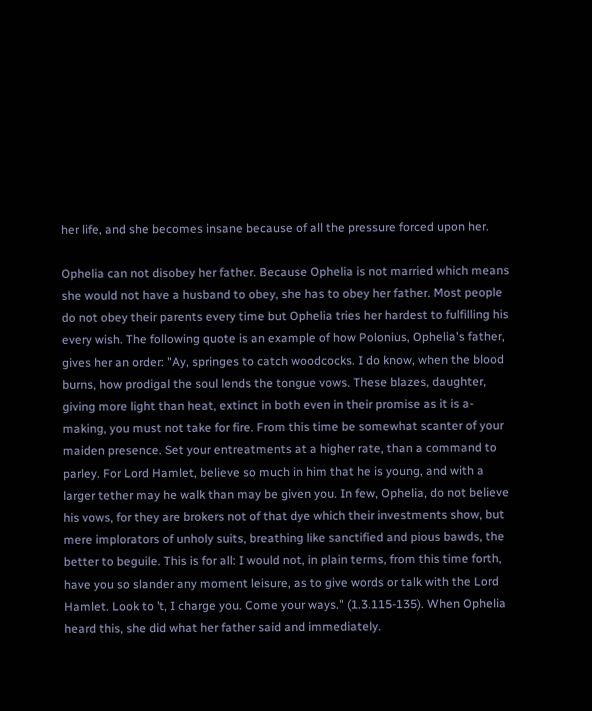her life, and she becomes insane because of all the pressure forced upon her.

Ophelia can not disobey her father. Because Ophelia is not married which means she would not have a husband to obey, she has to obey her father. Most people do not obey their parents every time but Ophelia tries her hardest to fulfilling his every wish. The following quote is an example of how Polonius, Ophelia's father, gives her an order: "Ay, springes to catch woodcocks. I do know, when the blood burns, how prodigal the soul lends the tongue vows. These blazes, daughter, giving more light than heat, extinct in both even in their promise as it is a-making, you must not take for fire. From this time be somewhat scanter of your maiden presence. Set your entreatments at a higher rate, than a command to parley. For Lord Hamlet, believe so much in him that he is young, and with a larger tether may he walk than may be given you. In few, Ophelia, do not believe his vows, for they are brokers not of that dye which their investments show, but mere implorators of unholy suits, breathing like sanctified and pious bawds, the better to beguile. This is for all: I would not, in plain terms, from this time forth, have you so slander any moment leisure, as to give words or talk with the Lord Hamlet. Look to ’t, I charge you. Come your ways." (1.3.115-135). When Ophelia heard this, she did what her father said and immediately.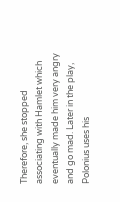Therefore, she stopped associating with Hamlet which eventually made him very angry and go mad. Later in the play, Polonius uses his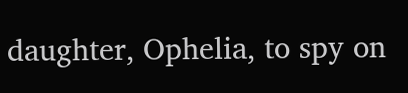daughter, Ophelia, to spy on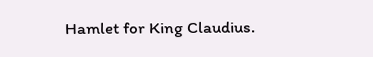Hamlet for King Claudius.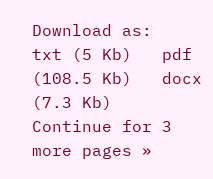Download as:   txt (5 Kb)   pdf (108.5 Kb)   docx (7.3 Kb)
Continue for 3 more pages »